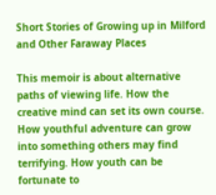Short Stories of Growing up in Milford and Other Faraway Places

This memoir is about alternative paths of viewing life. How the creative mind can set its own course. How youthful adventure can grow into something others may find terrifying. How youth can be fortunate to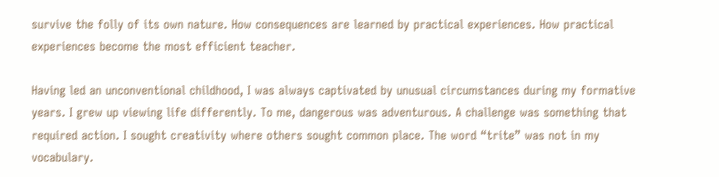survive the folly of its own nature. How consequences are learned by practical experiences. How practical experiences become the most efficient teacher.

Having led an unconventional childhood, I was always captivated by unusual circumstances during my formative years. I grew up viewing life differently. To me, dangerous was adventurous. A challenge was something that required action. I sought creativity where others sought common place. The word “trite” was not in my vocabulary.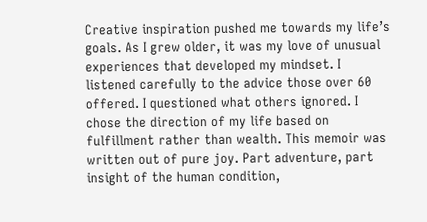Creative inspiration pushed me towards my life’s goals. As I grew older, it was my love of unusual experiences that developed my mindset. I listened carefully to the advice those over 60 offered. I questioned what others ignored. I chose the direction of my life based on fulfillment rather than wealth. This memoir was written out of pure joy. Part adventure, part insight of the human condition,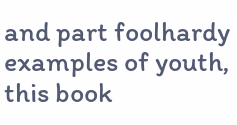and part foolhardy examples of youth, this book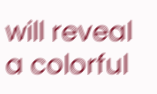will reveal a colorful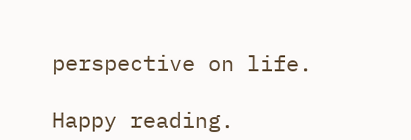perspective on life.

Happy reading.